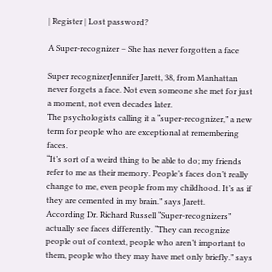| Register | Lost password?

A Super-recognizer – She has never forgotten a face

Super recognizerJennifer Jarett, 38, from Manhattan never forgets a face. Not even someone she met for just a moment, not even decades later.
The psychologists calling it a “super-recognizer,” a new term for people who are exceptional at remembering faces.
“It’s sort of a weird thing to be able to do; my friends refer to me as their memory. People’s faces don’t really change to me, even people from my childhood. It’s as if they are cemented in my brain.” says Jarett.
According Dr. Richard Russell “Super-recognizers” actually see faces differently. “They can recognize people out of context, people who aren’t important to them, people who they may have met only briefly.” says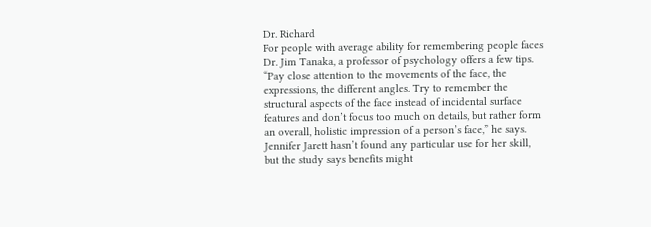Dr. Richard
For people with average ability for remembering people faces Dr. Jim Tanaka, a professor of psychology offers a few tips.
“Pay close attention to the movements of the face, the expressions, the different angles. Try to remember the structural aspects of the face instead of incidental surface features and don’t focus too much on details, but rather form an overall, holistic impression of a person’s face,” he says.
Jennifer Jarett hasn’t found any particular use for her skill, but the study says benefits might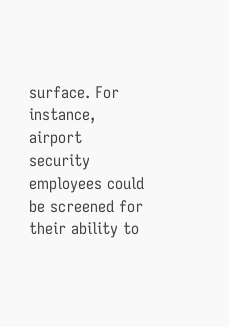surface. For instance, airport security employees could be screened for their ability to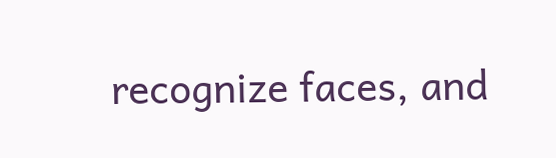recognize faces, and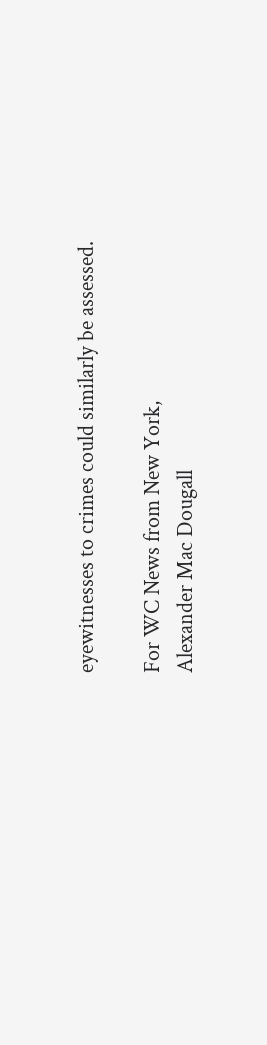eyewitnesses to crimes could similarly be assessed.

For WC News from New York,
Alexander Mac Dougall